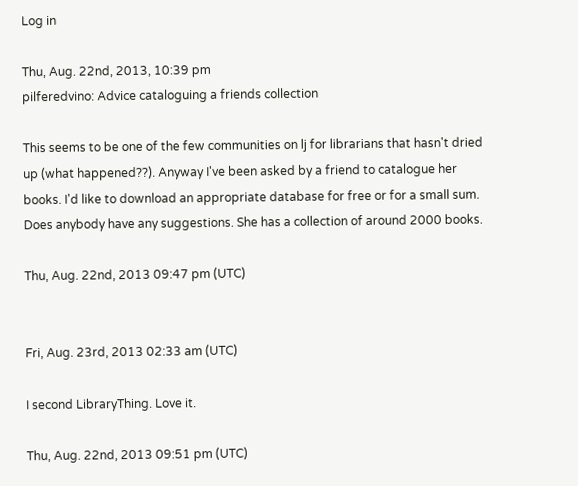Log in

Thu, Aug. 22nd, 2013, 10:39 pm
pilferedvino: Advice cataloguing a friends collection

This seems to be one of the few communities on lj for librarians that hasn't dried up (what happened??). Anyway I've been asked by a friend to catalogue her books. I'd like to download an appropriate database for free or for a small sum. Does anybody have any suggestions. She has a collection of around 2000 books.

Thu, Aug. 22nd, 2013 09:47 pm (UTC)


Fri, Aug. 23rd, 2013 02:33 am (UTC)

I second LibraryThing. Love it.

Thu, Aug. 22nd, 2013 09:51 pm (UTC)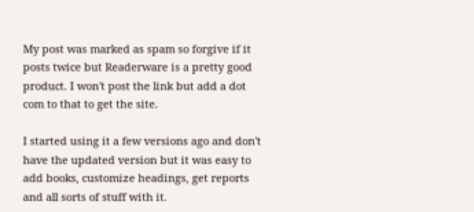My post was marked as spam so forgive if it posts twice but Readerware is a pretty good product. I won't post the link but add a dot com to that to get the site.

I started using it a few versions ago and don't have the updated version but it was easy to add books, customize headings, get reports and all sorts of stuff with it.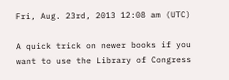Fri, Aug. 23rd, 2013 12:08 am (UTC)

A quick trick on newer books if you want to use the Library of Congress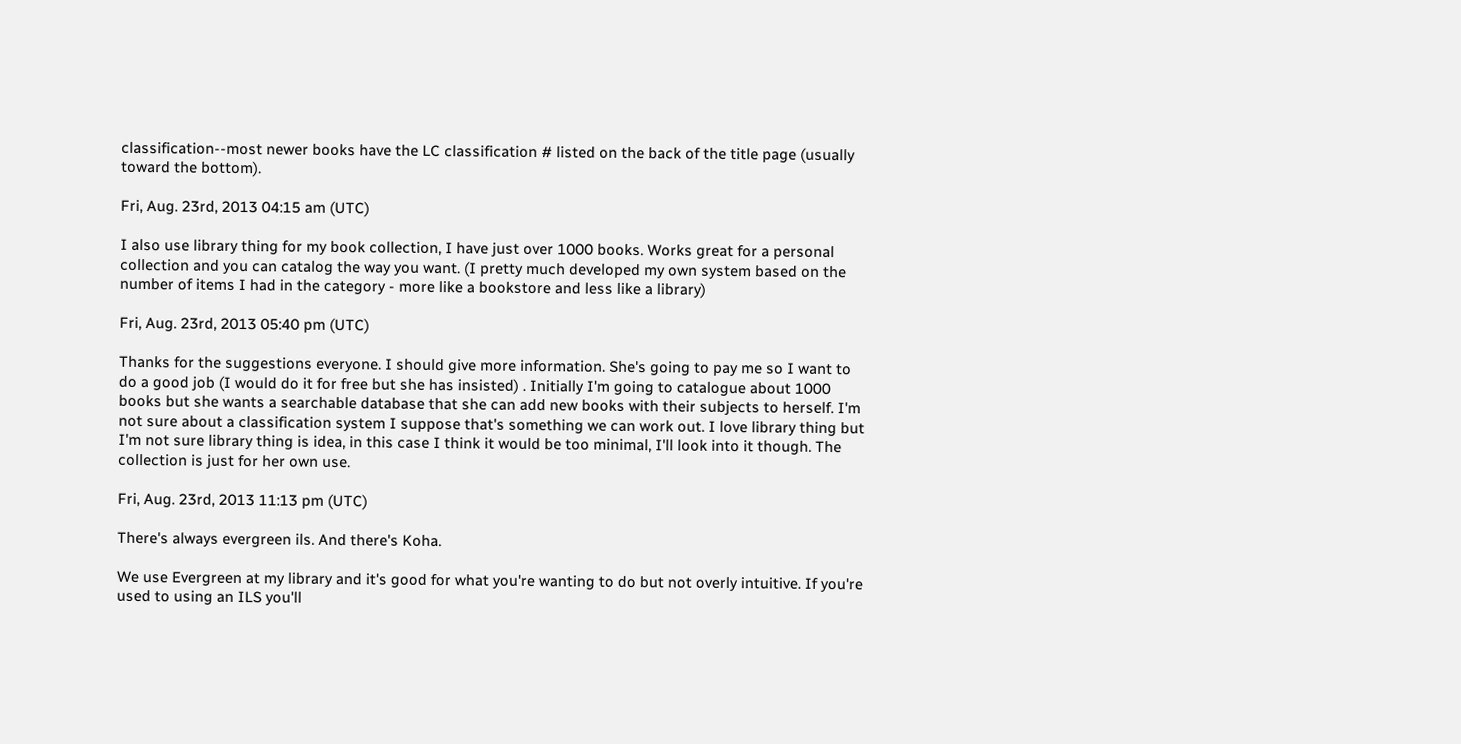classification--most newer books have the LC classification # listed on the back of the title page (usually toward the bottom).

Fri, Aug. 23rd, 2013 04:15 am (UTC)

I also use library thing for my book collection, I have just over 1000 books. Works great for a personal collection and you can catalog the way you want. (I pretty much developed my own system based on the number of items I had in the category - more like a bookstore and less like a library)

Fri, Aug. 23rd, 2013 05:40 pm (UTC)

Thanks for the suggestions everyone. I should give more information. She's going to pay me so I want to do a good job (I would do it for free but she has insisted) . Initially I'm going to catalogue about 1000 books but she wants a searchable database that she can add new books with their subjects to herself. I'm not sure about a classification system I suppose that's something we can work out. I love library thing but I'm not sure library thing is idea, in this case I think it would be too minimal, I'll look into it though. The collection is just for her own use.

Fri, Aug. 23rd, 2013 11:13 pm (UTC)

There's always evergreen ils. And there's Koha.

We use Evergreen at my library and it's good for what you're wanting to do but not overly intuitive. If you're used to using an ILS you'll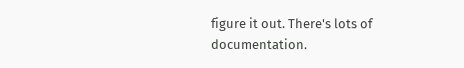figure it out. There's lots of documentation.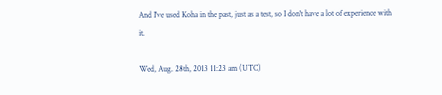And I've used Koha in the past, just as a test, so I don't have a lot of experience with it.

Wed, Aug. 28th, 2013 11:23 am (UTC)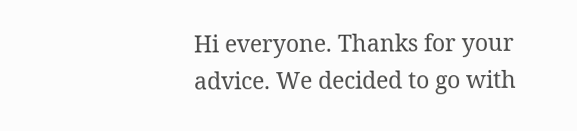Hi everyone. Thanks for your advice. We decided to go with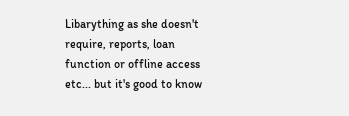Libarything as she doesn't require, reports, loan function or offline access etc... but it's good to know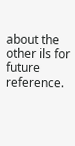about the other ils for future reference.